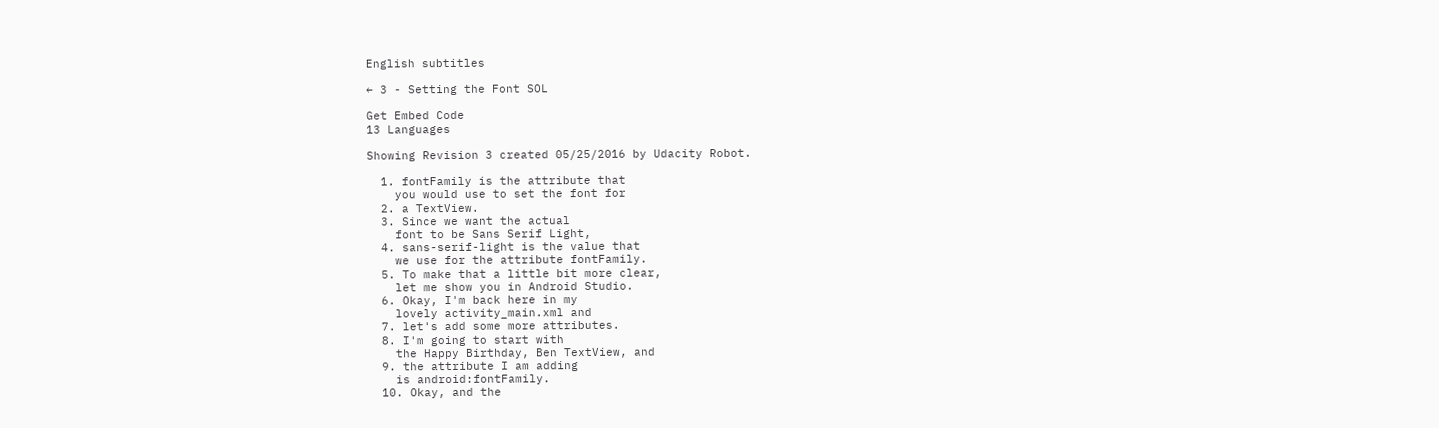English subtitles

← 3 - Setting the Font SOL

Get Embed Code
13 Languages

Showing Revision 3 created 05/25/2016 by Udacity Robot.

  1. fontFamily is the attribute that
    you would use to set the font for
  2. a TextView.
  3. Since we want the actual
    font to be Sans Serif Light,
  4. sans-serif-light is the value that
    we use for the attribute fontFamily.
  5. To make that a little bit more clear,
    let me show you in Android Studio.
  6. Okay, I'm back here in my
    lovely activity_main.xml and
  7. let's add some more attributes.
  8. I'm going to start with
    the Happy Birthday, Ben TextView, and
  9. the attribute I am adding
    is android:fontFamily.
  10. Okay, and the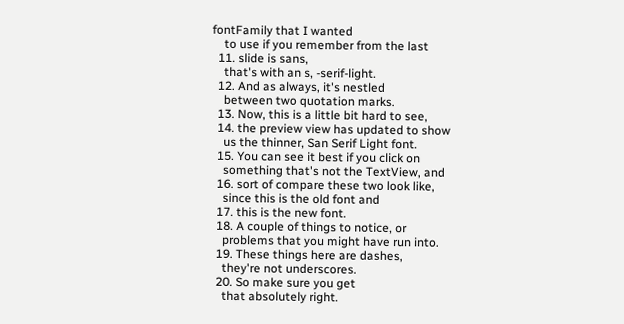fontFamily that I wanted
    to use if you remember from the last
  11. slide is sans,
    that's with an s, -serif-light.
  12. And as always, it's nestled
    between two quotation marks.
  13. Now, this is a little bit hard to see,
  14. the preview view has updated to show
    us the thinner, San Serif Light font.
  15. You can see it best if you click on
    something that's not the TextView, and
  16. sort of compare these two look like,
    since this is the old font and
  17. this is the new font.
  18. A couple of things to notice, or
    problems that you might have run into.
  19. These things here are dashes,
    they're not underscores.
  20. So make sure you get
    that absolutely right.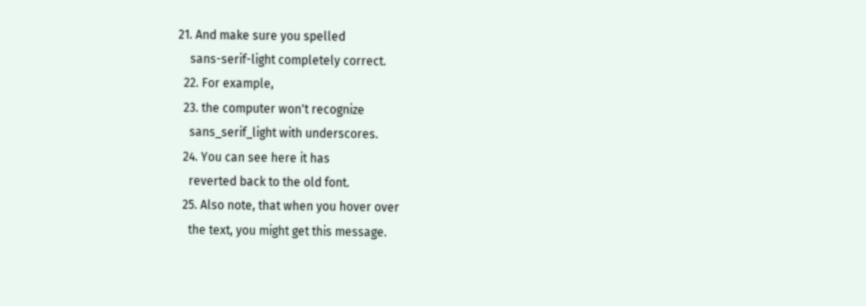21. And make sure you spelled
    sans-serif-light completely correct.
  22. For example,
  23. the computer won't recognize
    sans_serif_light with underscores.
  24. You can see here it has
    reverted back to the old font.
  25. Also note, that when you hover over
    the text, you might get this message.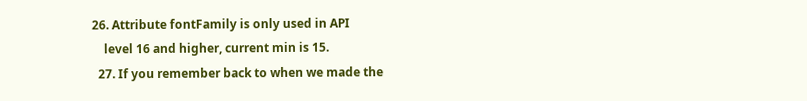26. Attribute fontFamily is only used in API
    level 16 and higher, current min is 15.
  27. If you remember back to when we made the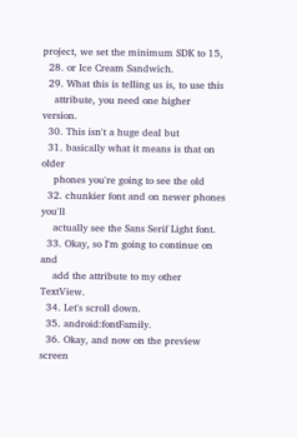project, we set the minimum SDK to 15,
  28. or Ice Cream Sandwich.
  29. What this is telling us is, to use this
    attribute, you need one higher version.
  30. This isn't a huge deal but
  31. basically what it means is that on older
    phones you're going to see the old
  32. chunkier font and on newer phones you'll
    actually see the Sans Serif Light font.
  33. Okay, so I'm going to continue on and
    add the attribute to my other TextView.
  34. Let's scroll down.
  35. android:fontFamily.
  36. Okay, and now on the preview screen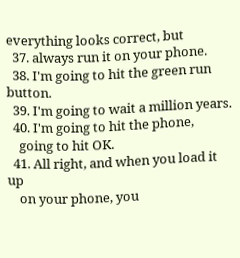everything looks correct, but
  37. always run it on your phone.
  38. I'm going to hit the green run button.
  39. I'm going to wait a million years.
  40. I'm going to hit the phone,
    going to hit OK.
  41. All right, and when you load it up
    on your phone, you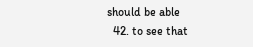should be able
  42. to see that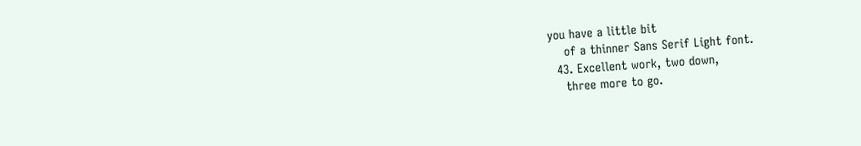you have a little bit
    of a thinner Sans Serif Light font.
  43. Excellent work, two down,
    three more to go.